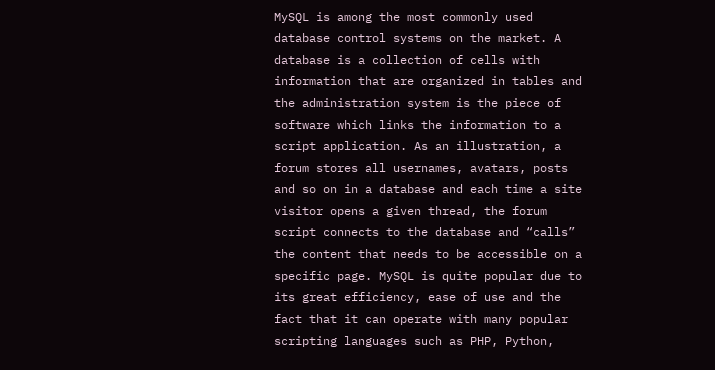MySQL is among the most commonly used database control systems on the market. A database is a collection of cells with information that are organized in tables and the administration system is the piece of software which links the information to a script application. As an illustration, a forum stores all usernames, avatars, posts and so on in a database and each time a site visitor opens a given thread, the forum script connects to the database and “calls” the content that needs to be accessible on a specific page. MySQL is quite popular due to its great efficiency, ease of use and the fact that it can operate with many popular scripting languages such as PHP, Python,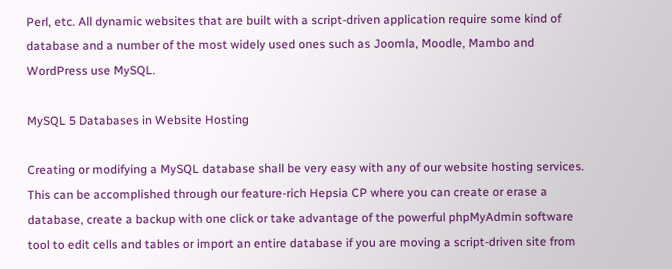Perl, etc. All dynamic websites that are built with a script-driven application require some kind of database and a number of the most widely used ones such as Joomla, Moodle, Mambo and WordPress use MySQL.

MySQL 5 Databases in Website Hosting

Creating or modifying a MySQL database shall be very easy with any of our website hosting services. This can be accomplished through our feature-rich Hepsia CP where you can create or erase a database, create a backup with one click or take advantage of the powerful phpMyAdmin software tool to edit cells and tables or import an entire database if you are moving a script-driven site from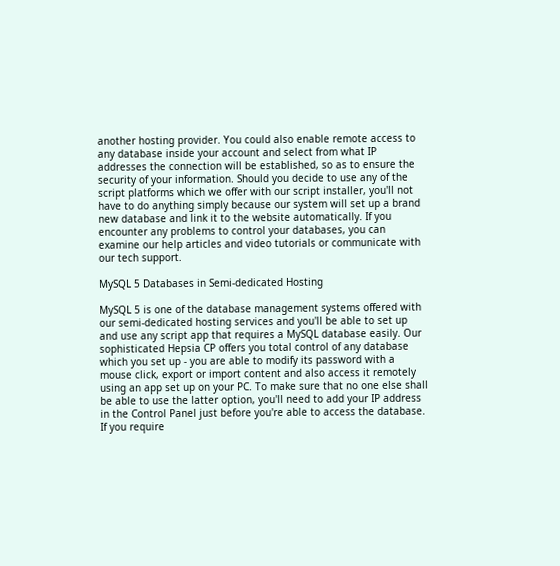another hosting provider. You could also enable remote access to any database inside your account and select from what IP addresses the connection will be established, so as to ensure the security of your information. Should you decide to use any of the script platforms which we offer with our script installer, you'll not have to do anything simply because our system will set up a brand new database and link it to the website automatically. If you encounter any problems to control your databases, you can examine our help articles and video tutorials or communicate with our tech support.

MySQL 5 Databases in Semi-dedicated Hosting

MySQL 5 is one of the database management systems offered with our semi-dedicated hosting services and you'll be able to set up and use any script app that requires a MySQL database easily. Our sophisticated Hepsia CP offers you total control of any database which you set up - you are able to modify its password with a mouse click, export or import content and also access it remotely using an app set up on your PC. To make sure that no one else shall be able to use the latter option, you'll need to add your IP address in the Control Panel just before you're able to access the database. If you require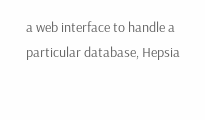a web interface to handle a particular database, Hepsia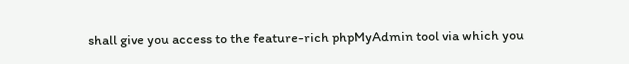shall give you access to the feature-rich phpMyAdmin tool via which you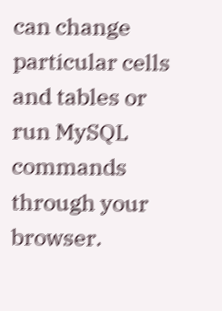can change particular cells and tables or run MySQL commands through your browser.